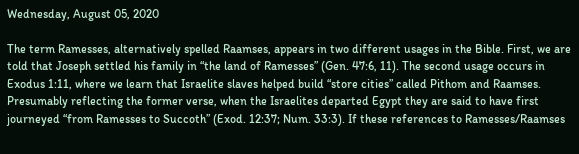Wednesday, August 05, 2020

The term Ramesses, alternatively spelled Raamses, appears in two different usages in the Bible. First, we are told that Joseph settled his family in “the land of Ramesses” (Gen. 47:6, 11). The second usage occurs in Exodus 1:11, where we learn that Israelite slaves helped build “store cities” called Pithom and Raamses. Presumably reflecting the former verse, when the Israelites departed Egypt they are said to have first journeyed “from Ramesses to Succoth” (Exod. 12:37; Num. 33:3). If these references to Ramesses/Raamses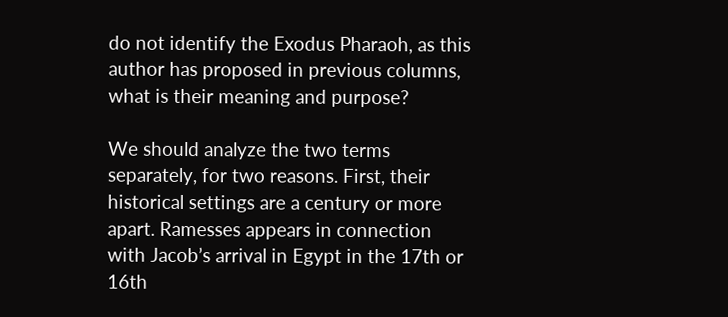do not identify the Exodus Pharaoh, as this author has proposed in previous columns, what is their meaning and purpose?

We should analyze the two terms separately, for two reasons. First, their historical settings are a century or more apart. Ramesses appears in connection with Jacob’s arrival in Egypt in the 17th or 16th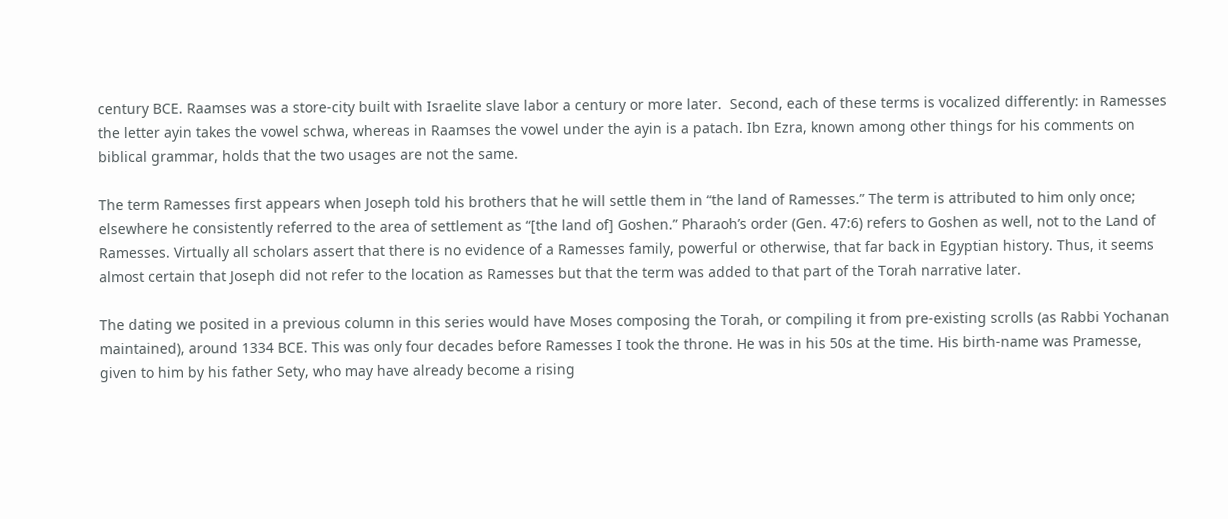century BCE. Raamses was a store-city built with Israelite slave labor a century or more later.  Second, each of these terms is vocalized differently: in Ramesses the letter ayin takes the vowel schwa, whereas in Raamses the vowel under the ayin is a patach. Ibn Ezra, known among other things for his comments on biblical grammar, holds that the two usages are not the same.

The term Ramesses first appears when Joseph told his brothers that he will settle them in “the land of Ramesses.” The term is attributed to him only once; elsewhere he consistently referred to the area of settlement as “[the land of] Goshen.” Pharaoh’s order (Gen. 47:6) refers to Goshen as well, not to the Land of Ramesses. Virtually all scholars assert that there is no evidence of a Ramesses family, powerful or otherwise, that far back in Egyptian history. Thus, it seems almost certain that Joseph did not refer to the location as Ramesses but that the term was added to that part of the Torah narrative later.

The dating we posited in a previous column in this series would have Moses composing the Torah, or compiling it from pre-existing scrolls (as Rabbi Yochanan maintained), around 1334 BCE. This was only four decades before Ramesses I took the throne. He was in his 50s at the time. His birth-name was Pramesse, given to him by his father Sety, who may have already become a rising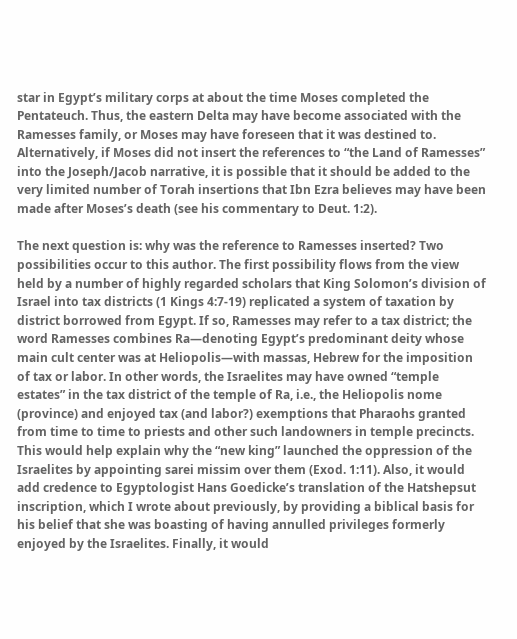star in Egypt’s military corps at about the time Moses completed the Pentateuch. Thus, the eastern Delta may have become associated with the Ramesses family, or Moses may have foreseen that it was destined to. Alternatively, if Moses did not insert the references to “the Land of Ramesses” into the Joseph/Jacob narrative, it is possible that it should be added to the very limited number of Torah insertions that Ibn Ezra believes may have been made after Moses’s death (see his commentary to Deut. 1:2).

The next question is: why was the reference to Ramesses inserted? Two possibilities occur to this author. The first possibility flows from the view held by a number of highly regarded scholars that King Solomon’s division of Israel into tax districts (1 Kings 4:7-19) replicated a system of taxation by district borrowed from Egypt. If so, Ramesses may refer to a tax district; the word Ramesses combines Ra—denoting Egypt’s predominant deity whose main cult center was at Heliopolis—with massas, Hebrew for the imposition of tax or labor. In other words, the Israelites may have owned “temple estates” in the tax district of the temple of Ra, i.e., the Heliopolis nome (province) and enjoyed tax (and labor?) exemptions that Pharaohs granted from time to time to priests and other such landowners in temple precincts. This would help explain why the “new king” launched the oppression of the Israelites by appointing sarei missim over them (Exod. 1:11). Also, it would add credence to Egyptologist Hans Goedicke’s translation of the Hatshepsut inscription, which I wrote about previously, by providing a biblical basis for his belief that she was boasting of having annulled privileges formerly enjoyed by the Israelites. Finally, it would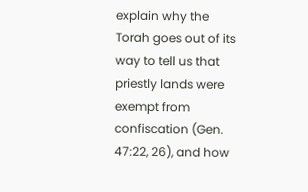explain why the Torah goes out of its way to tell us that priestly lands were exempt from confiscation (Gen. 47:22, 26), and how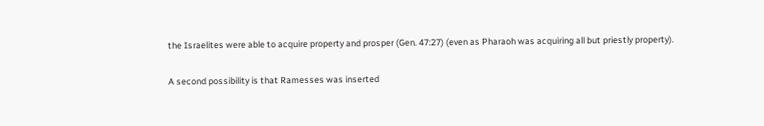the Israelites were able to acquire property and prosper (Gen. 47:27) (even as Pharaoh was acquiring all but priestly property).

A second possibility is that Ramesses was inserted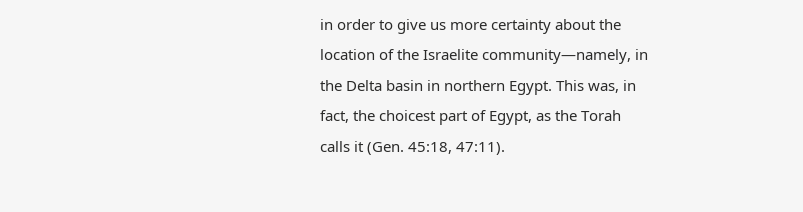in order to give us more certainty about the location of the Israelite community—namely, in the Delta basin in northern Egypt. This was, in fact, the choicest part of Egypt, as the Torah calls it (Gen. 45:18, 47:11).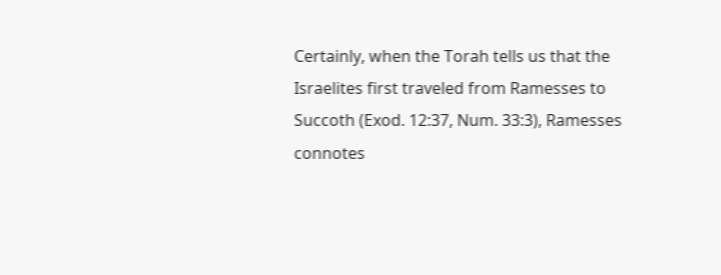Certainly, when the Torah tells us that the Israelites first traveled from Ramesses to Succoth (Exod. 12:37, Num. 33:3), Ramesses connotes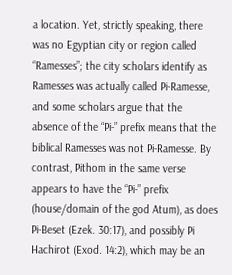a location. Yet, strictly speaking, there was no Egyptian city or region called “Ramesses”; the city scholars identify as Ramesses was actually called Pi-Ramesse, and some scholars argue that the absence of the “Pi-” prefix means that the biblical Ramesses was not Pi-Ramesse. By contrast, Pithom in the same verse appears to have the “Pi-” prefix (house/domain of the god Atum), as does Pi-Beset (Ezek. 30:17), and possibly Pi Hachirot (Exod. 14:2), which may be an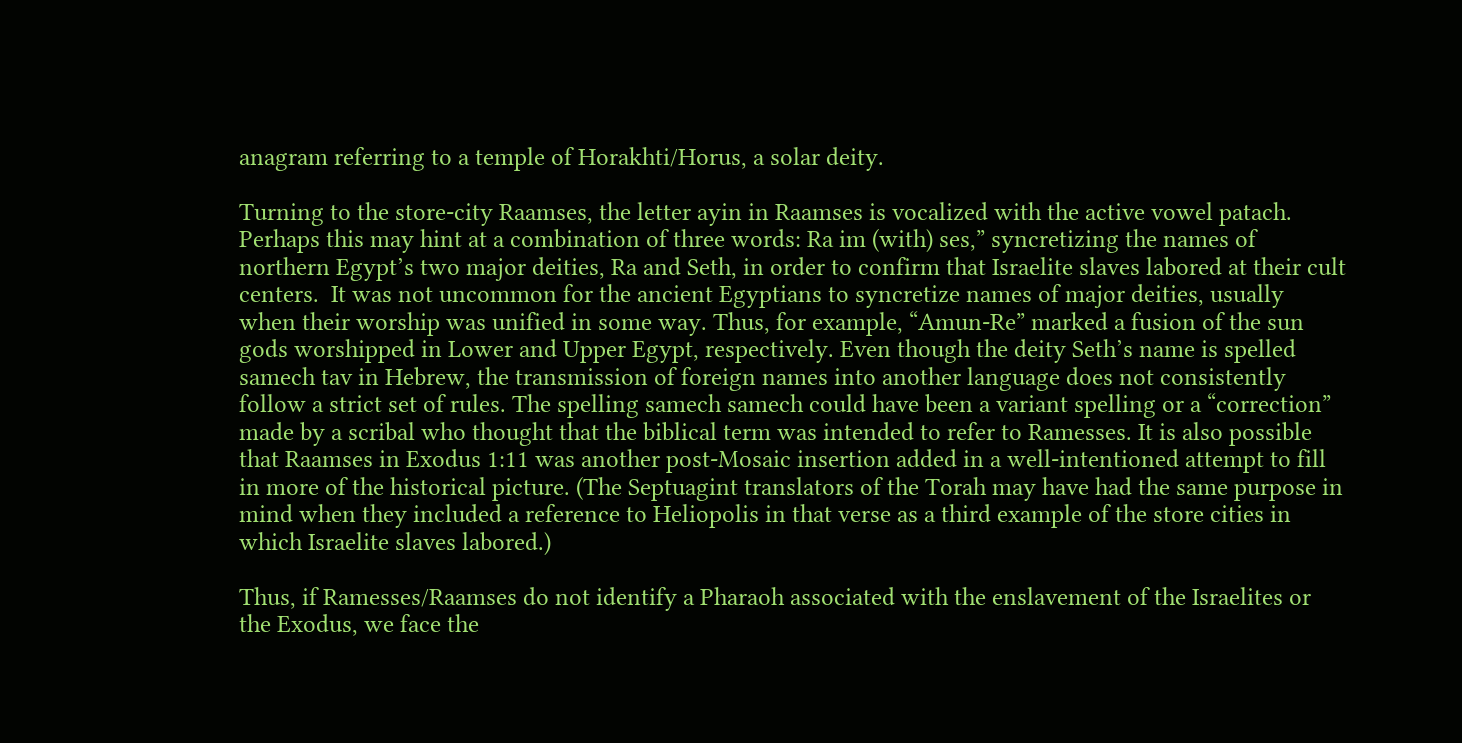anagram referring to a temple of Horakhti/Horus, a solar deity.

Turning to the store-city Raamses, the letter ayin in Raamses is vocalized with the active vowel patach. Perhaps this may hint at a combination of three words: Ra im (with) ses,” syncretizing the names of northern Egypt’s two major deities, Ra and Seth, in order to confirm that Israelite slaves labored at their cult centers.  It was not uncommon for the ancient Egyptians to syncretize names of major deities, usually when their worship was unified in some way. Thus, for example, “Amun-Re” marked a fusion of the sun gods worshipped in Lower and Upper Egypt, respectively. Even though the deity Seth’s name is spelled samech tav in Hebrew, the transmission of foreign names into another language does not consistently follow a strict set of rules. The spelling samech samech could have been a variant spelling or a “correction” made by a scribal who thought that the biblical term was intended to refer to Ramesses. It is also possible that Raamses in Exodus 1:11 was another post-Mosaic insertion added in a well-intentioned attempt to fill in more of the historical picture. (The Septuagint translators of the Torah may have had the same purpose in mind when they included a reference to Heliopolis in that verse as a third example of the store cities in which Israelite slaves labored.)

Thus, if Ramesses/Raamses do not identify a Pharaoh associated with the enslavement of the Israelites or the Exodus, we face the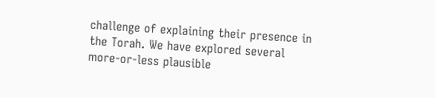challenge of explaining their presence in the Torah. We have explored several more-or-less plausible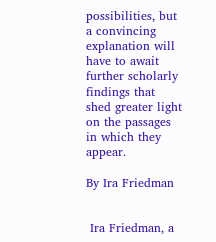possibilities, but a convincing explanation will have to await further scholarly findings that shed greater light on the passages in which they appear.

By Ira Friedman


 Ira Friedman, a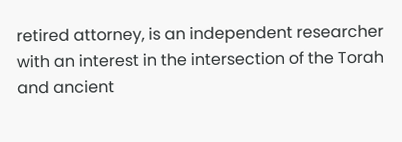retired attorney, is an independent researcher with an interest in the intersection of the Torah and ancient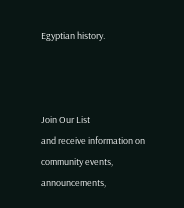Egyptian history.



Join Our List
and receive information on community events, announcements,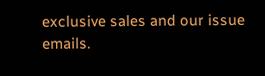exclusive sales and our issue emails.